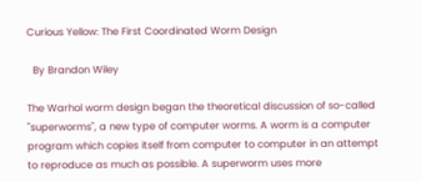Curious Yellow: The First Coordinated Worm Design

  By Brandon Wiley

The Warhol worm design began the theoretical discussion of so-called "superworms", a new type of computer worms. A worm is a computer program which copies itself from computer to computer in an attempt to reproduce as much as possible. A superworm uses more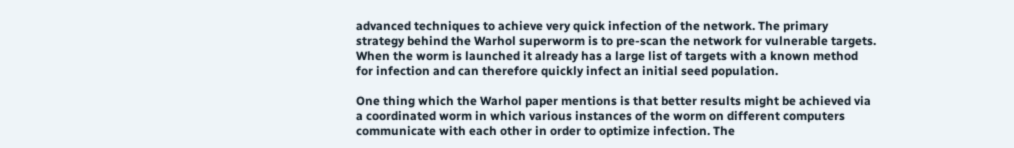advanced techniques to achieve very quick infection of the network. The primary strategy behind the Warhol superworm is to pre-scan the network for vulnerable targets. When the worm is launched it already has a large list of targets with a known method for infection and can therefore quickly infect an initial seed population.

One thing which the Warhol paper mentions is that better results might be achieved via a coordinated worm in which various instances of the worm on different computers communicate with each other in order to optimize infection. The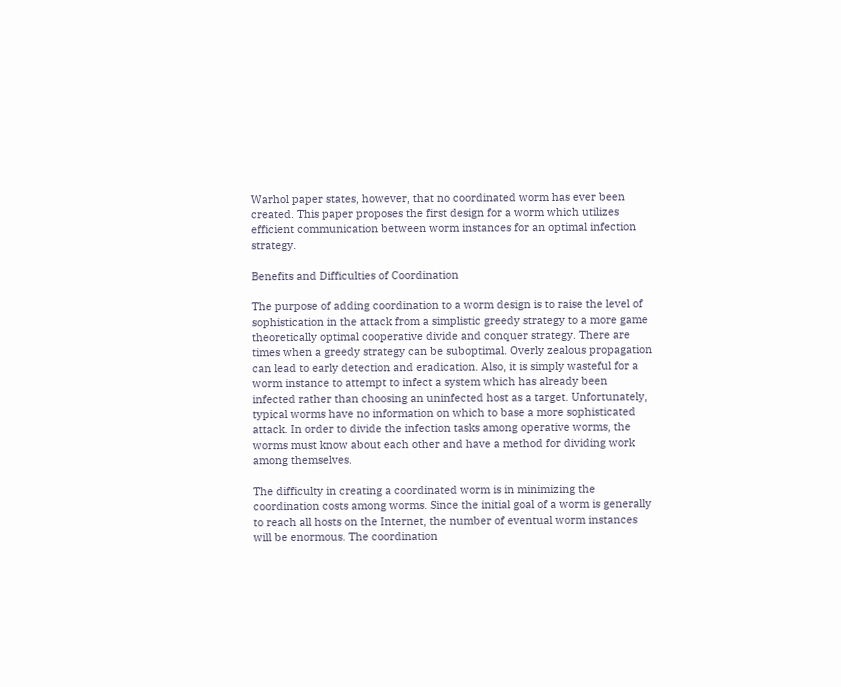Warhol paper states, however, that no coordinated worm has ever been created. This paper proposes the first design for a worm which utilizes efficient communication between worm instances for an optimal infection strategy.

Benefits and Difficulties of Coordination

The purpose of adding coordination to a worm design is to raise the level of sophistication in the attack from a simplistic greedy strategy to a more game theoretically optimal cooperative divide and conquer strategy. There are times when a greedy strategy can be suboptimal. Overly zealous propagation can lead to early detection and eradication. Also, it is simply wasteful for a worm instance to attempt to infect a system which has already been infected rather than choosing an uninfected host as a target. Unfortunately, typical worms have no information on which to base a more sophisticated attack. In order to divide the infection tasks among operative worms, the worms must know about each other and have a method for dividing work among themselves.

The difficulty in creating a coordinated worm is in minimizing the coordination costs among worms. Since the initial goal of a worm is generally to reach all hosts on the Internet, the number of eventual worm instances will be enormous. The coordination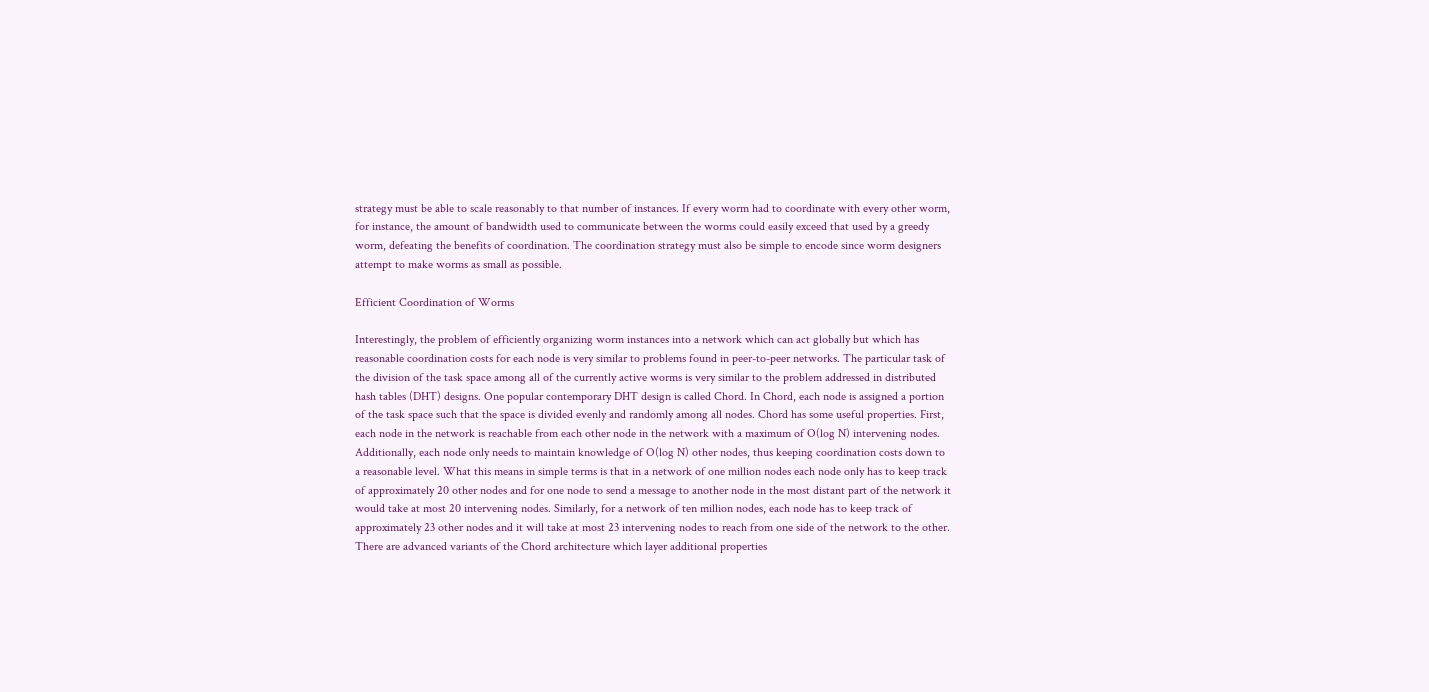strategy must be able to scale reasonably to that number of instances. If every worm had to coordinate with every other worm, for instance, the amount of bandwidth used to communicate between the worms could easily exceed that used by a greedy worm, defeating the benefits of coordination. The coordination strategy must also be simple to encode since worm designers attempt to make worms as small as possible.

Efficient Coordination of Worms

Interestingly, the problem of efficiently organizing worm instances into a network which can act globally but which has reasonable coordination costs for each node is very similar to problems found in peer-to-peer networks. The particular task of the division of the task space among all of the currently active worms is very similar to the problem addressed in distributed hash tables (DHT) designs. One popular contemporary DHT design is called Chord. In Chord, each node is assigned a portion of the task space such that the space is divided evenly and randomly among all nodes. Chord has some useful properties. First, each node in the network is reachable from each other node in the network with a maximum of O(log N) intervening nodes. Additionally, each node only needs to maintain knowledge of O(log N) other nodes, thus keeping coordination costs down to a reasonable level. What this means in simple terms is that in a network of one million nodes each node only has to keep track of approximately 20 other nodes and for one node to send a message to another node in the most distant part of the network it would take at most 20 intervening nodes. Similarly, for a network of ten million nodes, each node has to keep track of approximately 23 other nodes and it will take at most 23 intervening nodes to reach from one side of the network to the other. There are advanced variants of the Chord architecture which layer additional properties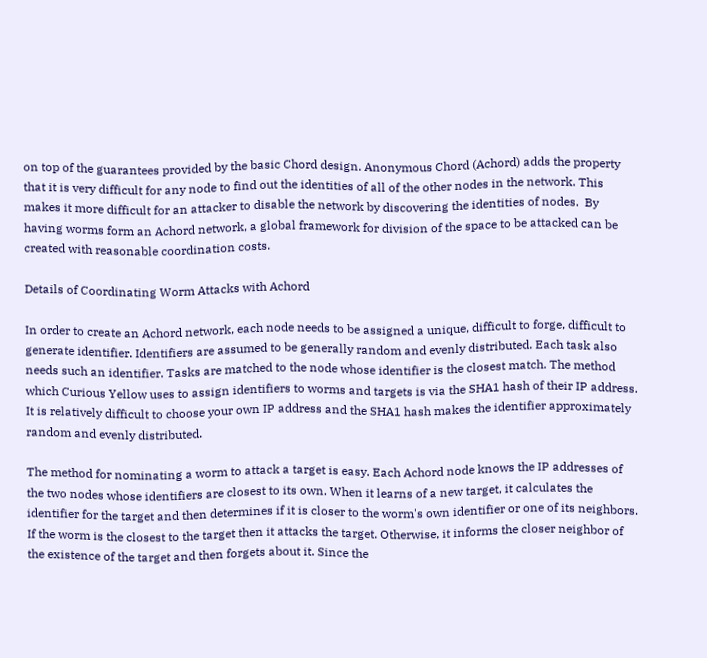on top of the guarantees provided by the basic Chord design. Anonymous Chord (Achord) adds the property that it is very difficult for any node to find out the identities of all of the other nodes in the network. This makes it more difficult for an attacker to disable the network by discovering the identities of nodes.  By having worms form an Achord network, a global framework for division of the space to be attacked can be created with reasonable coordination costs.

Details of Coordinating Worm Attacks with Achord

In order to create an Achord network, each node needs to be assigned a unique, difficult to forge, difficult to generate identifier. Identifiers are assumed to be generally random and evenly distributed. Each task also needs such an identifier. Tasks are matched to the node whose identifier is the closest match. The method which Curious Yellow uses to assign identifiers to worms and targets is via the SHA1 hash of their IP address. It is relatively difficult to choose your own IP address and the SHA1 hash makes the identifier approximately random and evenly distributed.

The method for nominating a worm to attack a target is easy. Each Achord node knows the IP addresses of the two nodes whose identifiers are closest to its own. When it learns of a new target, it calculates the identifier for the target and then determines if it is closer to the worm's own identifier or one of its neighbors. If the worm is the closest to the target then it attacks the target. Otherwise, it informs the closer neighbor of the existence of the target and then forgets about it. Since the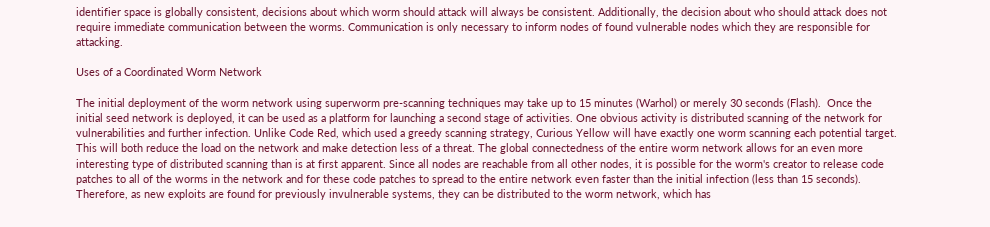identifier space is globally consistent, decisions about which worm should attack will always be consistent. Additionally, the decision about who should attack does not require immediate communication between the worms. Communication is only necessary to inform nodes of found vulnerable nodes which they are responsible for attacking.

Uses of a Coordinated Worm Network

The initial deployment of the worm network using superworm pre-scanning techniques may take up to 15 minutes (Warhol) or merely 30 seconds (Flash).  Once the initial seed network is deployed, it can be used as a platform for launching a second stage of activities. One obvious activity is distributed scanning of the network for vulnerabilities and further infection. Unlike Code Red, which used a greedy scanning strategy, Curious Yellow will have exactly one worm scanning each potential target. This will both reduce the load on the network and make detection less of a threat. The global connectedness of the entire worm network allows for an even more interesting type of distributed scanning than is at first apparent. Since all nodes are reachable from all other nodes, it is possible for the worm's creator to release code patches to all of the worms in the network and for these code patches to spread to the entire network even faster than the initial infection (less than 15 seconds). Therefore, as new exploits are found for previously invulnerable systems, they can be distributed to the worm network, which has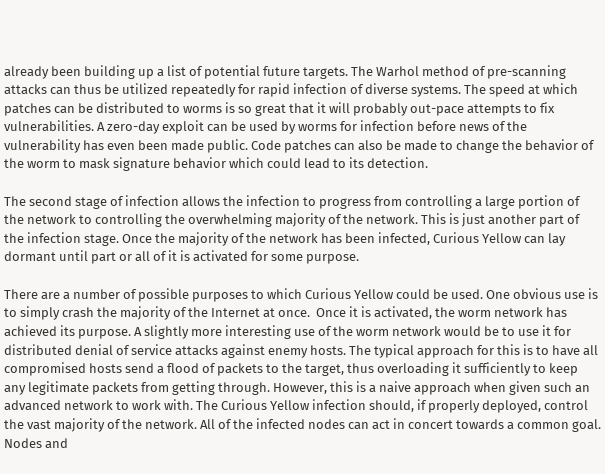already been building up a list of potential future targets. The Warhol method of pre-scanning attacks can thus be utilized repeatedly for rapid infection of diverse systems. The speed at which patches can be distributed to worms is so great that it will probably out-pace attempts to fix vulnerabilities. A zero-day exploit can be used by worms for infection before news of the vulnerability has even been made public. Code patches can also be made to change the behavior of the worm to mask signature behavior which could lead to its detection.

The second stage of infection allows the infection to progress from controlling a large portion of the network to controlling the overwhelming majority of the network. This is just another part of the infection stage. Once the majority of the network has been infected, Curious Yellow can lay dormant until part or all of it is activated for some purpose.

There are a number of possible purposes to which Curious Yellow could be used. One obvious use is to simply crash the majority of the Internet at once.  Once it is activated, the worm network has achieved its purpose. A slightly more interesting use of the worm network would be to use it for distributed denial of service attacks against enemy hosts. The typical approach for this is to have all compromised hosts send a flood of packets to the target, thus overloading it sufficiently to keep any legitimate packets from getting through. However, this is a naive approach when given such an advanced network to work with. The Curious Yellow infection should, if properly deployed, control the vast majority of the network. All of the infected nodes can act in concert towards a common goal. Nodes and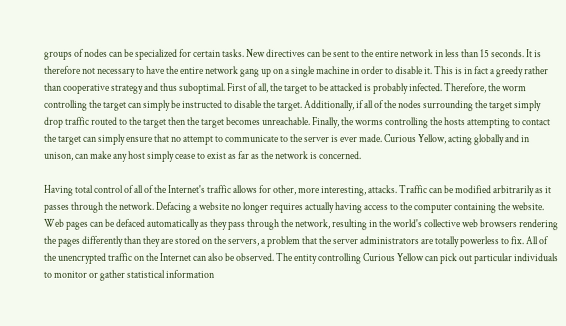groups of nodes can be specialized for certain tasks. New directives can be sent to the entire network in less than 15 seconds. It is therefore not necessary to have the entire network gang up on a single machine in order to disable it. This is in fact a greedy rather than cooperative strategy and thus suboptimal. First of all, the target to be attacked is probably infected. Therefore, the worm controlling the target can simply be instructed to disable the target. Additionally, if all of the nodes surrounding the target simply drop traffic routed to the target then the target becomes unreachable. Finally, the worms controlling the hosts attempting to contact the target can simply ensure that no attempt to communicate to the server is ever made. Curious Yellow, acting globally and in unison, can make any host simply cease to exist as far as the network is concerned.

Having total control of all of the Internet's traffic allows for other, more interesting, attacks. Traffic can be modified arbitrarily as it passes through the network. Defacing a website no longer requires actually having access to the computer containing the website. Web pages can be defaced automatically as they pass through the network, resulting in the world's collective web browsers rendering the pages differently than they are stored on the servers, a problem that the server administrators are totally powerless to fix. All of the unencrypted traffic on the Internet can also be observed. The entity controlling Curious Yellow can pick out particular individuals to monitor or gather statistical information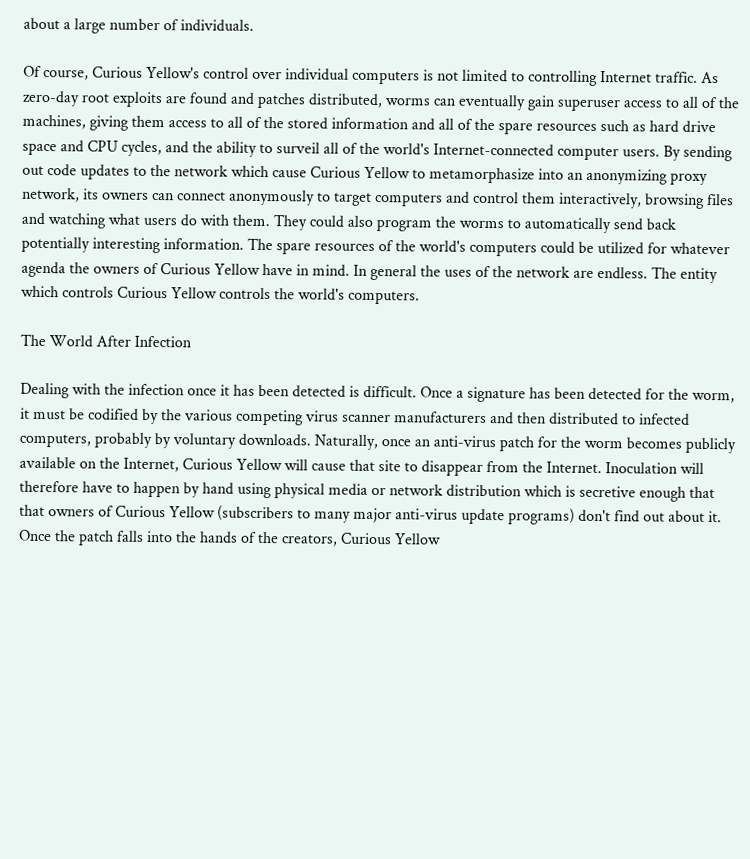about a large number of individuals.

Of course, Curious Yellow's control over individual computers is not limited to controlling Internet traffic. As zero-day root exploits are found and patches distributed, worms can eventually gain superuser access to all of the machines, giving them access to all of the stored information and all of the spare resources such as hard drive space and CPU cycles, and the ability to surveil all of the world's Internet-connected computer users. By sending out code updates to the network which cause Curious Yellow to metamorphasize into an anonymizing proxy network, its owners can connect anonymously to target computers and control them interactively, browsing files and watching what users do with them. They could also program the worms to automatically send back potentially interesting information. The spare resources of the world's computers could be utilized for whatever agenda the owners of Curious Yellow have in mind. In general the uses of the network are endless. The entity which controls Curious Yellow controls the world's computers.

The World After Infection

Dealing with the infection once it has been detected is difficult. Once a signature has been detected for the worm, it must be codified by the various competing virus scanner manufacturers and then distributed to infected computers, probably by voluntary downloads. Naturally, once an anti-virus patch for the worm becomes publicly available on the Internet, Curious Yellow will cause that site to disappear from the Internet. Inoculation will therefore have to happen by hand using physical media or network distribution which is secretive enough that that owners of Curious Yellow (subscribers to many major anti-virus update programs) don't find out about it. Once the patch falls into the hands of the creators, Curious Yellow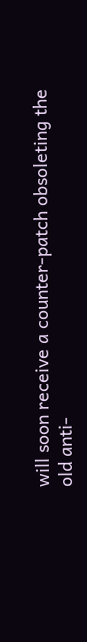will soon receive a counter-patch obsoleting the old anti-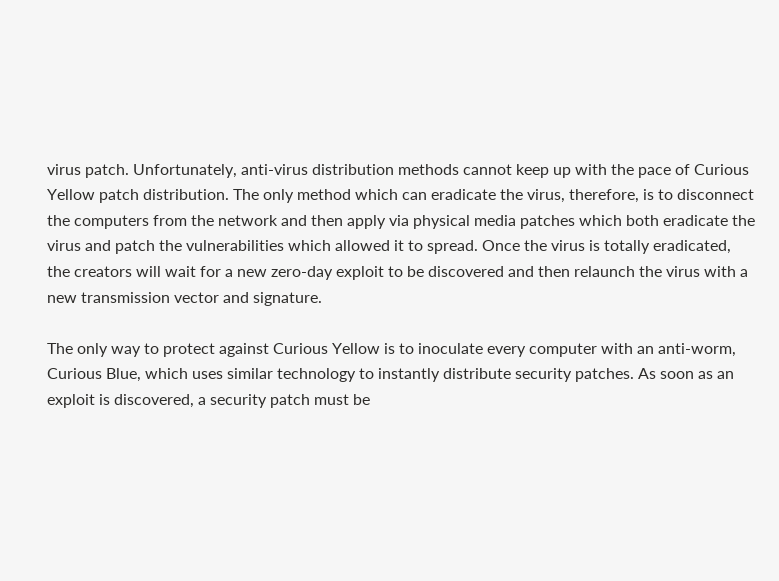virus patch. Unfortunately, anti-virus distribution methods cannot keep up with the pace of Curious Yellow patch distribution. The only method which can eradicate the virus, therefore, is to disconnect the computers from the network and then apply via physical media patches which both eradicate the virus and patch the vulnerabilities which allowed it to spread. Once the virus is totally eradicated, the creators will wait for a new zero-day exploit to be discovered and then relaunch the virus with a new transmission vector and signature.

The only way to protect against Curious Yellow is to inoculate every computer with an anti-worm, Curious Blue, which uses similar technology to instantly distribute security patches. As soon as an exploit is discovered, a security patch must be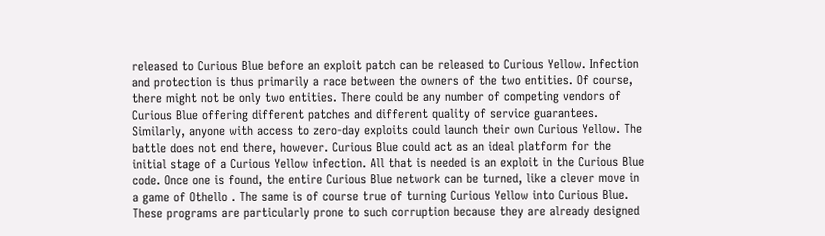released to Curious Blue before an exploit patch can be released to Curious Yellow. Infection and protection is thus primarily a race between the owners of the two entities. Of course, there might not be only two entities. There could be any number of competing vendors of Curious Blue offering different patches and different quality of service guarantees. Similarly, anyone with access to zero-day exploits could launch their own Curious Yellow. The battle does not end there, however. Curious Blue could act as an ideal platform for the initial stage of a Curious Yellow infection. All that is needed is an exploit in the Curious Blue code. Once one is found, the entire Curious Blue network can be turned, like a clever move in a game of Othello . The same is of course true of turning Curious Yellow into Curious Blue. These programs are particularly prone to such corruption because they are already designed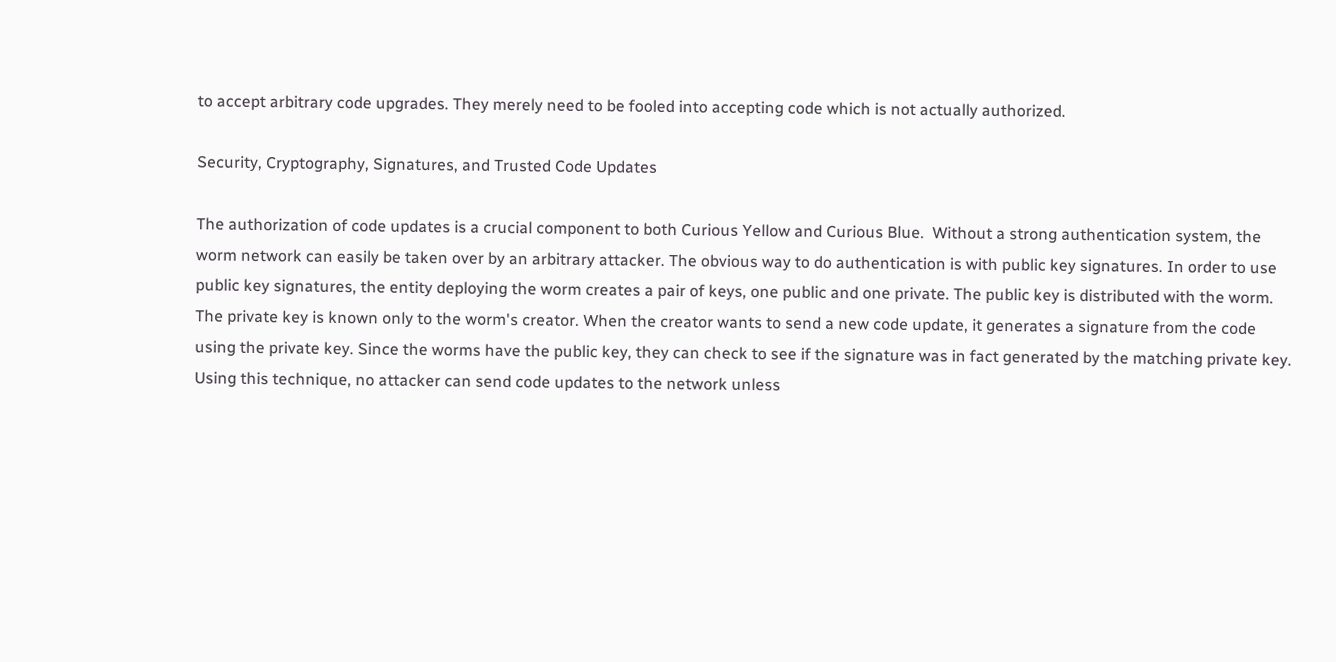to accept arbitrary code upgrades. They merely need to be fooled into accepting code which is not actually authorized.

Security, Cryptography, Signatures, and Trusted Code Updates

The authorization of code updates is a crucial component to both Curious Yellow and Curious Blue.  Without a strong authentication system, the worm network can easily be taken over by an arbitrary attacker. The obvious way to do authentication is with public key signatures. In order to use public key signatures, the entity deploying the worm creates a pair of keys, one public and one private. The public key is distributed with the worm. The private key is known only to the worm's creator. When the creator wants to send a new code update, it generates a signature from the code using the private key. Since the worms have the public key, they can check to see if the signature was in fact generated by the matching private key. Using this technique, no attacker can send code updates to the network unless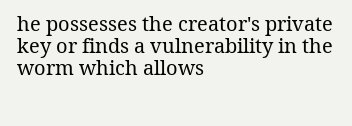he possesses the creator's private key or finds a vulnerability in the worm which allows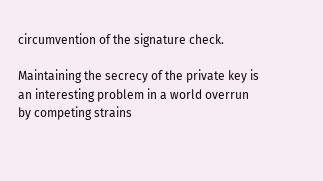circumvention of the signature check.

Maintaining the secrecy of the private key is an interesting problem in a world overrun by competing strains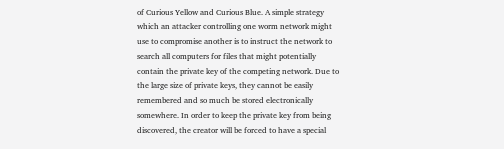of Curious Yellow and Curious Blue. A simple strategy which an attacker controlling one worm network might use to compromise another is to instruct the network to search all computers for files that might potentially contain the private key of the competing network. Due to the large size of private keys, they cannot be easily remembered and so much be stored electronically somewhere. In order to keep the private key from being discovered, the creator will be forced to have a special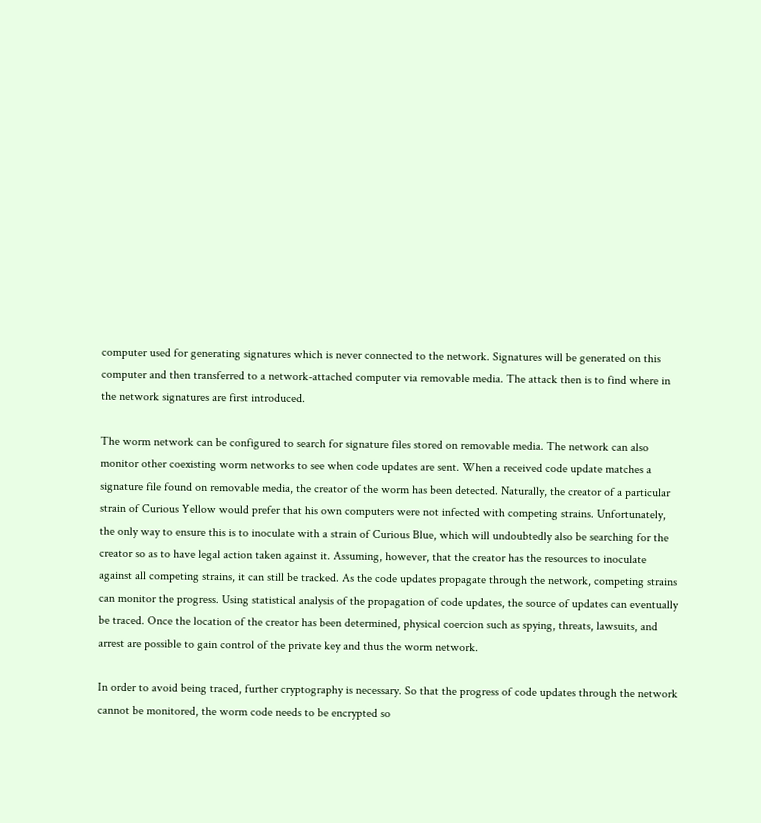computer used for generating signatures which is never connected to the network. Signatures will be generated on this computer and then transferred to a network-attached computer via removable media. The attack then is to find where in the network signatures are first introduced.

The worm network can be configured to search for signature files stored on removable media. The network can also monitor other coexisting worm networks to see when code updates are sent. When a received code update matches a signature file found on removable media, the creator of the worm has been detected. Naturally, the creator of a particular strain of Curious Yellow would prefer that his own computers were not infected with competing strains. Unfortunately, the only way to ensure this is to inoculate with a strain of Curious Blue, which will undoubtedly also be searching for the creator so as to have legal action taken against it. Assuming, however, that the creator has the resources to inoculate against all competing strains, it can still be tracked. As the code updates propagate through the network, competing strains can monitor the progress. Using statistical analysis of the propagation of code updates, the source of updates can eventually be traced. Once the location of the creator has been determined, physical coercion such as spying, threats, lawsuits, and arrest are possible to gain control of the private key and thus the worm network.

In order to avoid being traced, further cryptography is necessary. So that the progress of code updates through the network cannot be monitored, the worm code needs to be encrypted so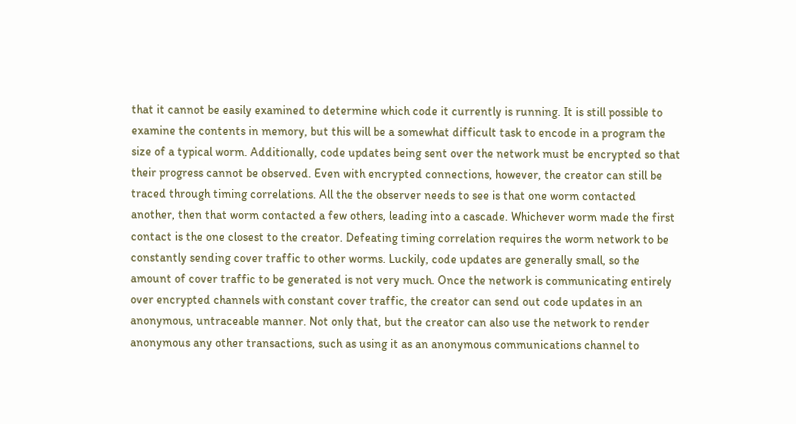that it cannot be easily examined to determine which code it currently is running. It is still possible to examine the contents in memory, but this will be a somewhat difficult task to encode in a program the size of a typical worm. Additionally, code updates being sent over the network must be encrypted so that their progress cannot be observed. Even with encrypted connections, however, the creator can still be traced through timing correlations. All the the observer needs to see is that one worm contacted another, then that worm contacted a few others, leading into a cascade. Whichever worm made the first contact is the one closest to the creator. Defeating timing correlation requires the worm network to be constantly sending cover traffic to other worms. Luckily, code updates are generally small, so the amount of cover traffic to be generated is not very much. Once the network is communicating entirely over encrypted channels with constant cover traffic, the creator can send out code updates in an anonymous, untraceable manner. Not only that, but the creator can also use the network to render anonymous any other transactions, such as using it as an anonymous communications channel to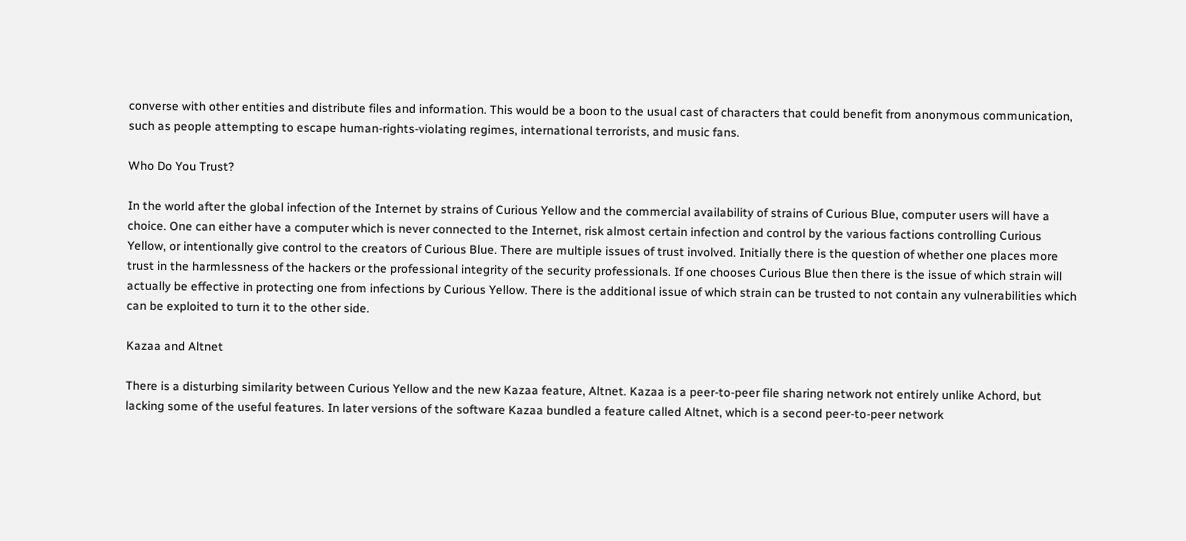converse with other entities and distribute files and information. This would be a boon to the usual cast of characters that could benefit from anonymous communication, such as people attempting to escape human-rights-violating regimes, international terrorists, and music fans.

Who Do You Trust?

In the world after the global infection of the Internet by strains of Curious Yellow and the commercial availability of strains of Curious Blue, computer users will have a choice. One can either have a computer which is never connected to the Internet, risk almost certain infection and control by the various factions controlling Curious Yellow, or intentionally give control to the creators of Curious Blue. There are multiple issues of trust involved. Initially there is the question of whether one places more trust in the harmlessness of the hackers or the professional integrity of the security professionals. If one chooses Curious Blue then there is the issue of which strain will actually be effective in protecting one from infections by Curious Yellow. There is the additional issue of which strain can be trusted to not contain any vulnerabilities which can be exploited to turn it to the other side.

Kazaa and Altnet

There is a disturbing similarity between Curious Yellow and the new Kazaa feature, Altnet. Kazaa is a peer-to-peer file sharing network not entirely unlike Achord, but lacking some of the useful features. In later versions of the software Kazaa bundled a feature called Altnet, which is a second peer-to-peer network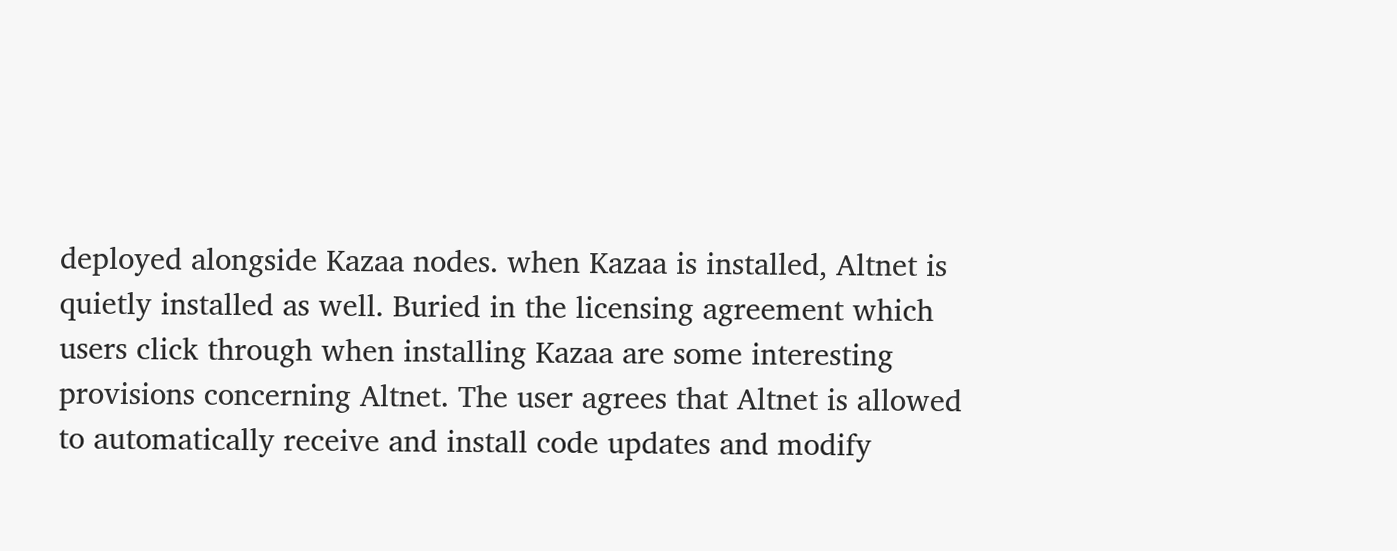deployed alongside Kazaa nodes. when Kazaa is installed, Altnet is quietly installed as well. Buried in the licensing agreement which users click through when installing Kazaa are some interesting provisions concerning Altnet. The user agrees that Altnet is allowed to automatically receive and install code updates and modify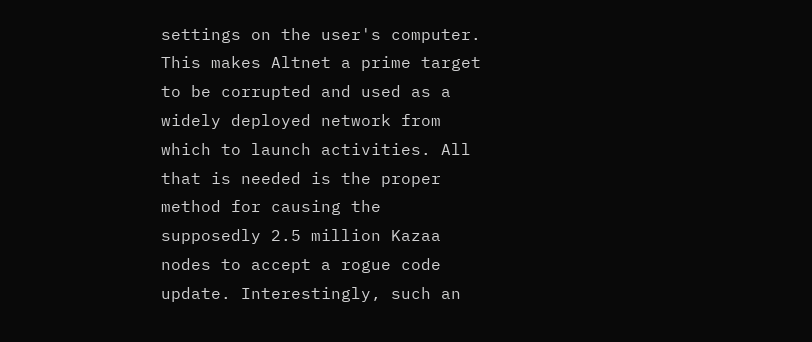settings on the user's computer. This makes Altnet a prime target to be corrupted and used as a widely deployed network from which to launch activities. All that is needed is the proper method for causing the supposedly 2.5 million Kazaa nodes to accept a rogue code update. Interestingly, such an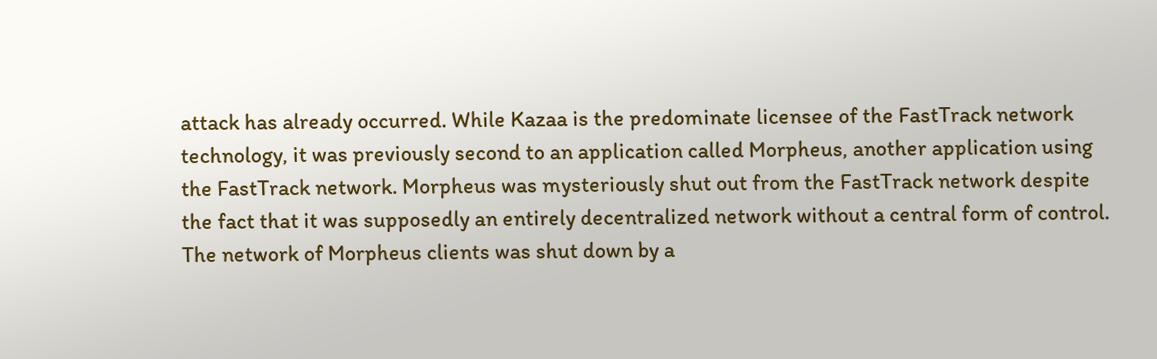attack has already occurred. While Kazaa is the predominate licensee of the FastTrack network technology, it was previously second to an application called Morpheus, another application using the FastTrack network. Morpheus was mysteriously shut out from the FastTrack network despite the fact that it was supposedly an entirely decentralized network without a central form of control. The network of Morpheus clients was shut down by a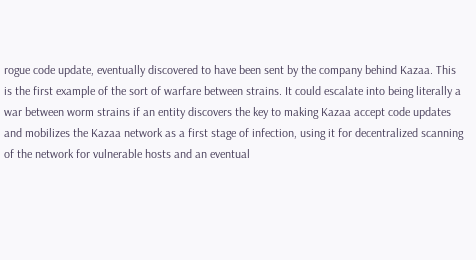rogue code update, eventually discovered to have been sent by the company behind Kazaa. This is the first example of the sort of warfare between strains. It could escalate into being literally a war between worm strains if an entity discovers the key to making Kazaa accept code updates and mobilizes the Kazaa network as a first stage of infection, using it for decentralized scanning of the network for vulnerable hosts and an eventual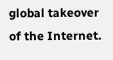global takeover of the Internet.